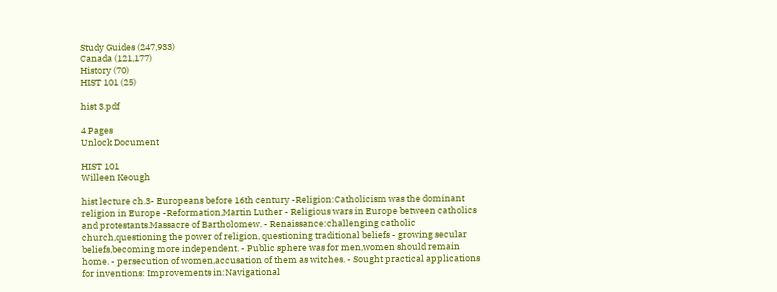Study Guides (247,933)
Canada (121,177)
History (70)
HIST 101 (25)

hist 3.pdf

4 Pages
Unlock Document

HIST 101
Willeen Keough

hist lecture ch.3- Europeans before 16th century -Religion:Catholicism was the dominant religion in Europe -Reformation,Martin Luther - Religious wars in Europe between catholics and protestants.Massacre of Bartholomew. - Renaissance:challenging catholic church,questioning the power of religion, questioning traditional beliefs - growing secular beliefs,becoming more independent. - Public sphere was for men,women should remain home. - persecution of women,accusation of them as witches. - Sought practical applications for inventions: Improvements in:Navigational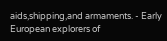aids,shipping,and armaments. - Early European explorers of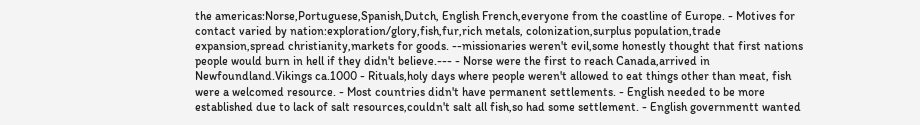the americas:Norse,Portuguese,Spanish,Dutch, English French,everyone from the coastline of Europe. - Motives for contact varied by nation:exploration/glory,fish,fur,rich metals, colonization,surplus population,trade expansion,spread christianity,markets for goods. --missionaries weren't evil,some honestly thought that first nations people would burn in hell if they didn't believe.--- - Norse were the first to reach Canada,arrived in Newfoundland.Vikings ca.1000 - Rituals,holy days where people weren't allowed to eat things other than meat, fish were a welcomed resource. - Most countries didn't have permanent settlements. - English needed to be more established due to lack of salt resources,couldn't salt all fish,so had some settlement. - English governmentt wanted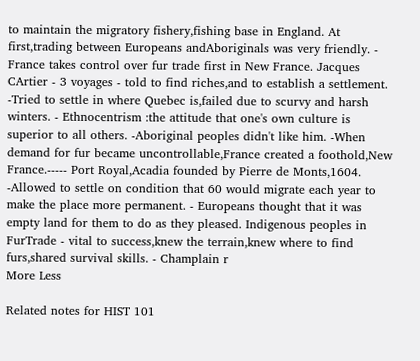to maintain the migratory fishery,fishing base in England. At first,trading between Europeans andAboriginals was very friendly. - France takes control over fur trade first in New France. Jacques CArtier - 3 voyages - told to find riches,and to establish a settlement. -Tried to settle in where Quebec is,failed due to scurvy and harsh winters. - Ethnocentrism :the attitude that one's own culture is superior to all others. -Aboriginal peoples didn't like him. -When demand for fur became uncontrollable,France created a foothold,New France.----- Port Royal,Acadia founded by Pierre de Monts,1604. -Allowed to settle on condition that 60 would migrate each year to make the place more permanent. - Europeans thought that it was empty land for them to do as they pleased. Indigenous peoples in FurTrade - vital to success,knew the terrain,knew where to find furs,shared survival skills. - Champlain r
More Less

Related notes for HIST 101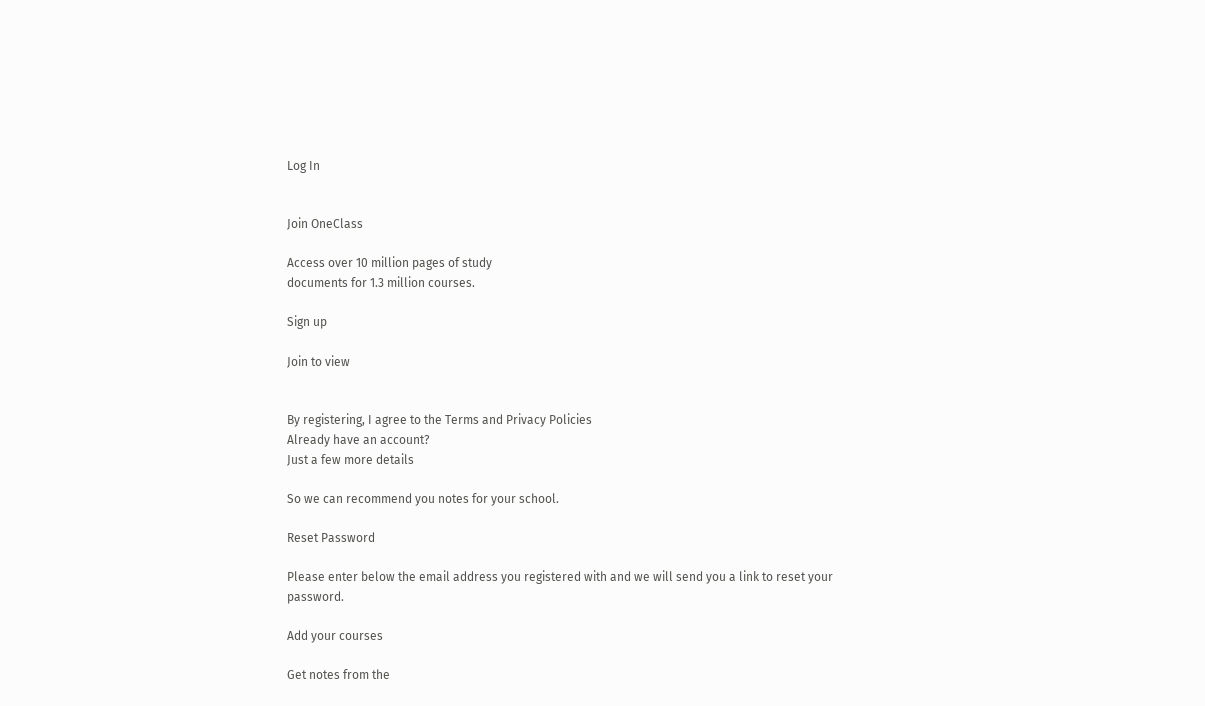Log In


Join OneClass

Access over 10 million pages of study
documents for 1.3 million courses.

Sign up

Join to view


By registering, I agree to the Terms and Privacy Policies
Already have an account?
Just a few more details

So we can recommend you notes for your school.

Reset Password

Please enter below the email address you registered with and we will send you a link to reset your password.

Add your courses

Get notes from the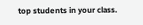top students in your class.